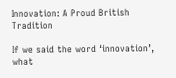Innovation: A Proud British Tradition

If we said the word ‘innovation’, what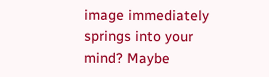image immediately springs into your mind? Maybe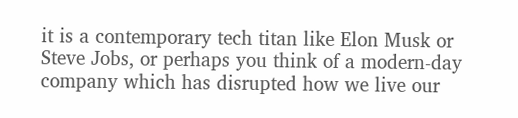it is a contemporary tech titan like Elon Musk or Steve Jobs, or perhaps you think of a modern-day company which has disrupted how we live our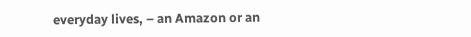everyday lives, – an Amazon or an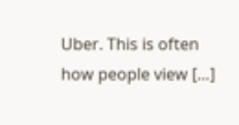Uber. This is often how people view […]